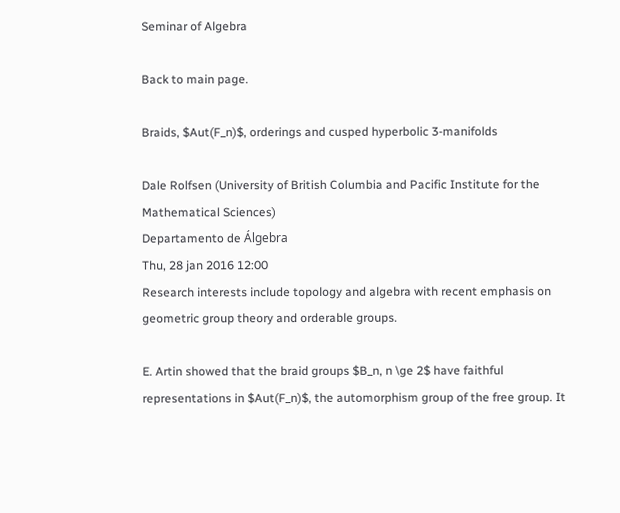Seminar of Algebra

Back to main page.

Braids, $Aut(F_n)$, orderings and cusped hyperbolic 3-manifolds

Dale Rolfsen (University of British Columbia and Pacific Institute for the Mathematical Sciences)
Departamento de Álgebra
Thu, 28 jan 2016 12:00
Research interests include topology and algebra with recent emphasis on geometric group theory and orderable groups.

E. Artin showed that the braid groups $B_n, n \ge 2$ have faithful representations in $Aut(F_n)$, the automorphism group of the free group. It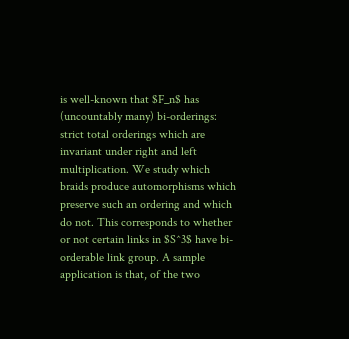is well-known that $F_n$ has (uncountably many) bi-orderings: strict total orderings which are invariant under right and left multiplication. We study which braids produce automorphisms which preserve such an ordering and which do not. This corresponds to whether or not certain links in $S^3$ have bi-orderable link group. A sample application is that, of the two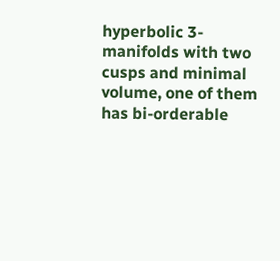hyperbolic 3-manifolds with two cusps and minimal volume, one of them has bi-orderable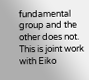fundamental group and the other does not. This is joint work with Eiko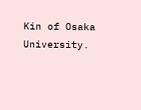Kin of Osaka University.